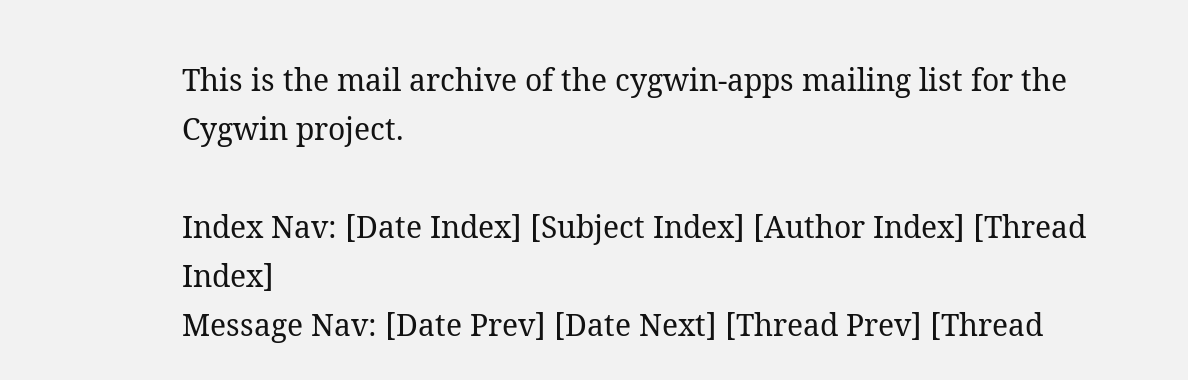This is the mail archive of the cygwin-apps mailing list for the Cygwin project.

Index Nav: [Date Index] [Subject Index] [Author Index] [Thread Index]
Message Nav: [Date Prev] [Date Next] [Thread Prev] [Thread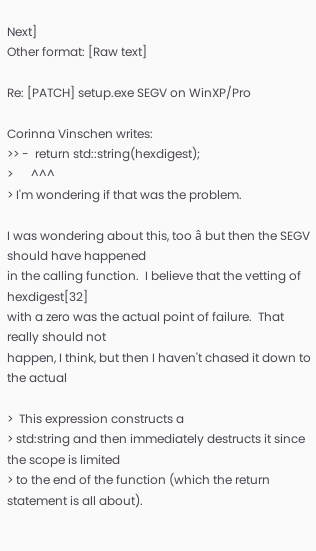Next]
Other format: [Raw text]

Re: [PATCH] setup.exe SEGV on WinXP/Pro

Corinna Vinschen writes:
>> -  return std::string(hexdigest);
>      ^^^
> I'm wondering if that was the problem.

I was wondering about this, too â but then the SEGV should have happened
in the calling function.  I believe that the vetting of hexdigest[32]
with a zero was the actual point of failure.  That really should not
happen, I think, but then I haven't chased it down to the actual

>  This expression constructs a
> std:string and then immediately destructs it since the scope is limited
> to the end of the function (which the return statement is all about).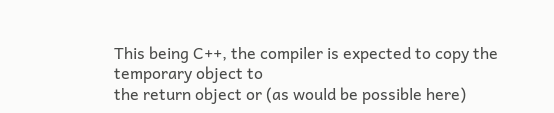This being C++, the compiler is expected to copy the temporary object to
the return object or (as would be possible here)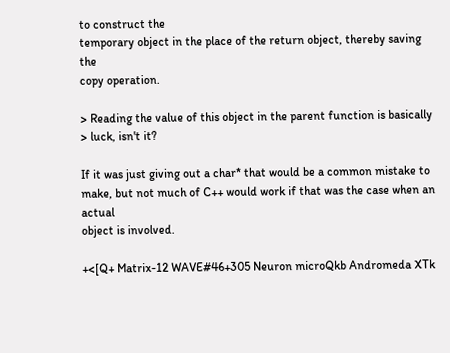to construct the
temporary object in the place of the return object, thereby saving the
copy operation.

> Reading the value of this object in the parent function is basically
> luck, isn't it?

If it was just giving out a char* that would be a common mistake to
make, but not much of C++ would work if that was the case when an actual
object is involved.

+<[Q+ Matrix-12 WAVE#46+305 Neuron microQkb Andromeda XTk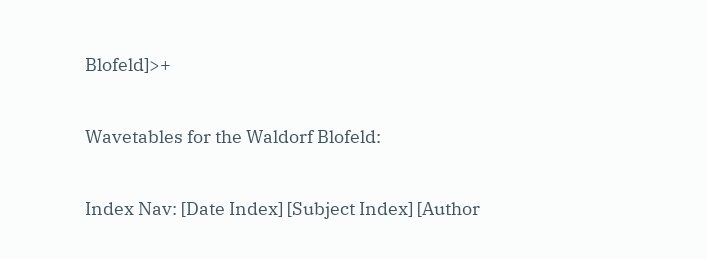Blofeld]>+

Wavetables for the Waldorf Blofeld:

Index Nav: [Date Index] [Subject Index] [Author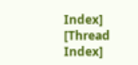Index] [Thread Index]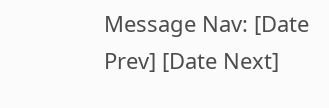Message Nav: [Date Prev] [Date Next]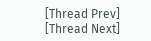[Thread Prev] [Thread Next]